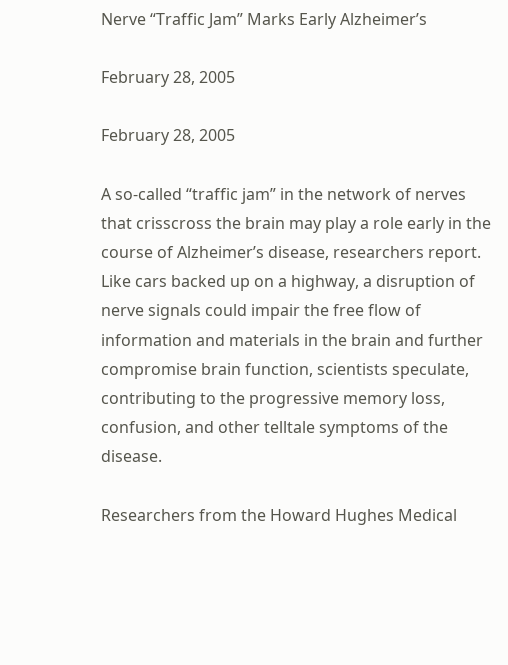Nerve “Traffic Jam” Marks Early Alzheimer’s

February 28, 2005

February 28, 2005

A so-called “traffic jam” in the network of nerves that crisscross the brain may play a role early in the course of Alzheimer’s disease, researchers report. Like cars backed up on a highway, a disruption of nerve signals could impair the free flow of information and materials in the brain and further compromise brain function, scientists speculate, contributing to the progressive memory loss, confusion, and other telltale symptoms of the disease.

Researchers from the Howard Hughes Medical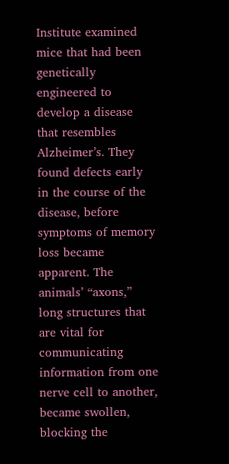Institute examined mice that had been genetically engineered to develop a disease that resembles Alzheimer’s. They found defects early in the course of the disease, before symptoms of memory loss became apparent. The animals’ “axons,” long structures that are vital for communicating information from one nerve cell to another, became swollen, blocking the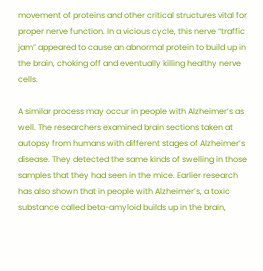movement of proteins and other critical structures vital for proper nerve function. In a vicious cycle, this nerve “traffic jam” appeared to cause an abnormal protein to build up in the brain, choking off and eventually killing healthy nerve cells.

A similar process may occur in people with Alzheimer’s as well. The researchers examined brain sections taken at autopsy from humans with different stages of Alzheimer’s disease. They detected the same kinds of swelling in those samples that they had seen in the mice. Earlier research has also shown that in people with Alzheimer’s, a toxic substance called beta-amyloid builds up in the brain,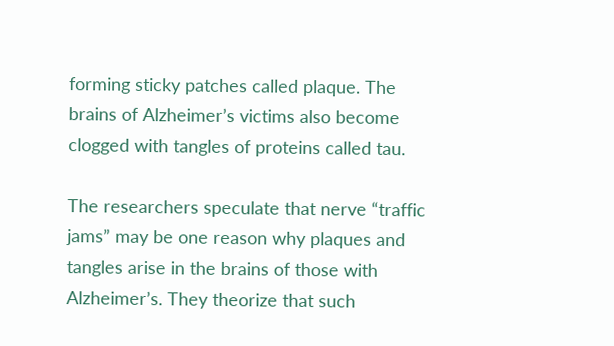forming sticky patches called plaque. The brains of Alzheimer’s victims also become clogged with tangles of proteins called tau.

The researchers speculate that nerve “traffic jams” may be one reason why plaques and tangles arise in the brains of those with Alzheimer’s. They theorize that such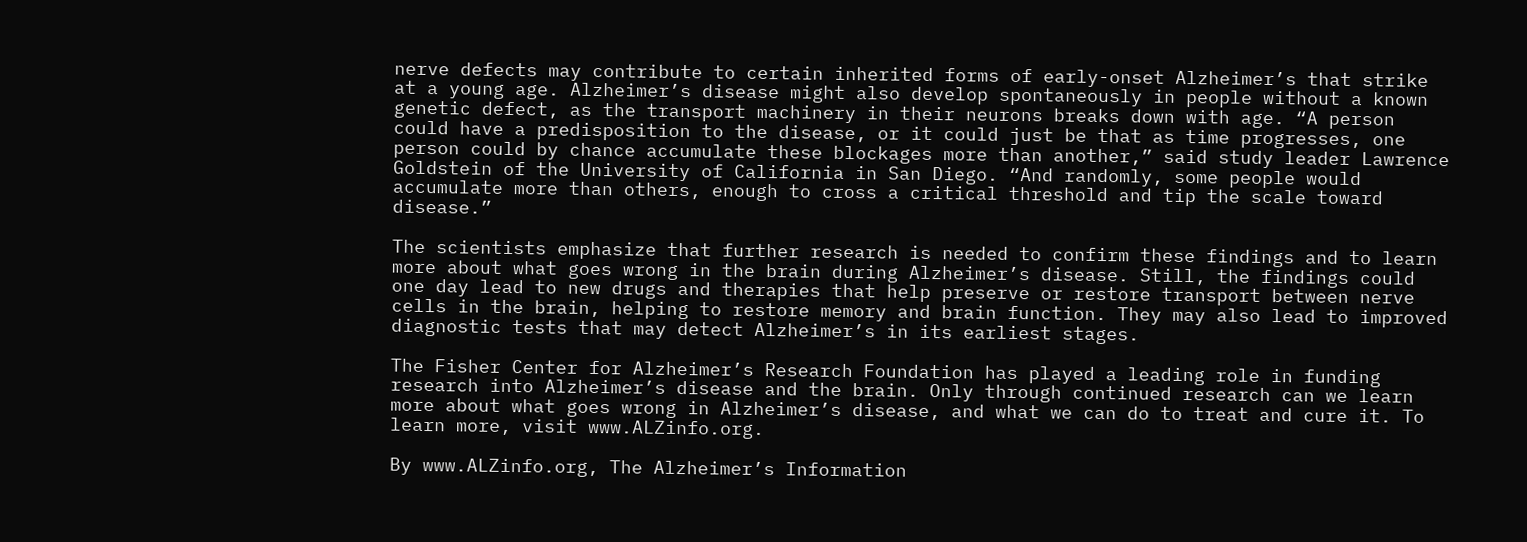nerve defects may contribute to certain inherited forms of early-onset Alzheimer’s that strike at a young age. Alzheimer’s disease might also develop spontaneously in people without a known genetic defect, as the transport machinery in their neurons breaks down with age. “A person could have a predisposition to the disease, or it could just be that as time progresses, one person could by chance accumulate these blockages more than another,” said study leader Lawrence Goldstein of the University of California in San Diego. “And randomly, some people would accumulate more than others, enough to cross a critical threshold and tip the scale toward disease.”

The scientists emphasize that further research is needed to confirm these findings and to learn more about what goes wrong in the brain during Alzheimer’s disease. Still, the findings could one day lead to new drugs and therapies that help preserve or restore transport between nerve cells in the brain, helping to restore memory and brain function. They may also lead to improved diagnostic tests that may detect Alzheimer’s in its earliest stages.

The Fisher Center for Alzheimer’s Research Foundation has played a leading role in funding research into Alzheimer’s disease and the brain. Only through continued research can we learn more about what goes wrong in Alzheimer’s disease, and what we can do to treat and cure it. To learn more, visit www.ALZinfo.org.

By www.ALZinfo.org, The Alzheimer’s Information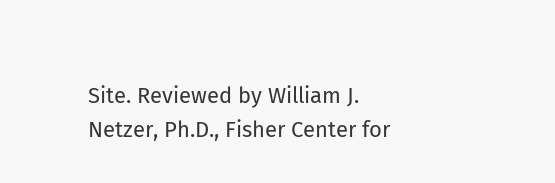Site. Reviewed by William J. Netzer, Ph.D., Fisher Center for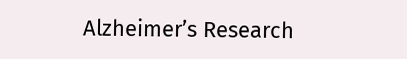Alzheimer’s Research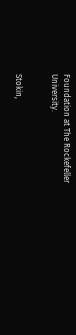Foundation at The Rockefeller University.


Stokin,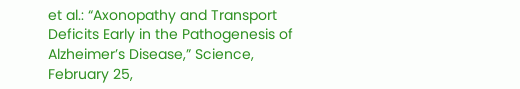et al.: “Axonopathy and Transport Deficits Early in the Pathogenesis of Alzheimer’s Disease,” Science, February 25,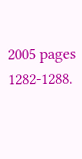2005 pages 1282-1288.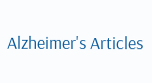Alzheimer's Articles